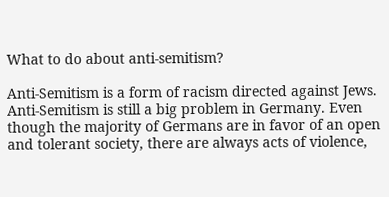What to do about anti-semitism?

Anti-Semitism is a form of racism directed against Jews. Anti-Semitism is still a big problem in Germany. Even though the majority of Germans are in favor of an open and tolerant society, there are always acts of violence,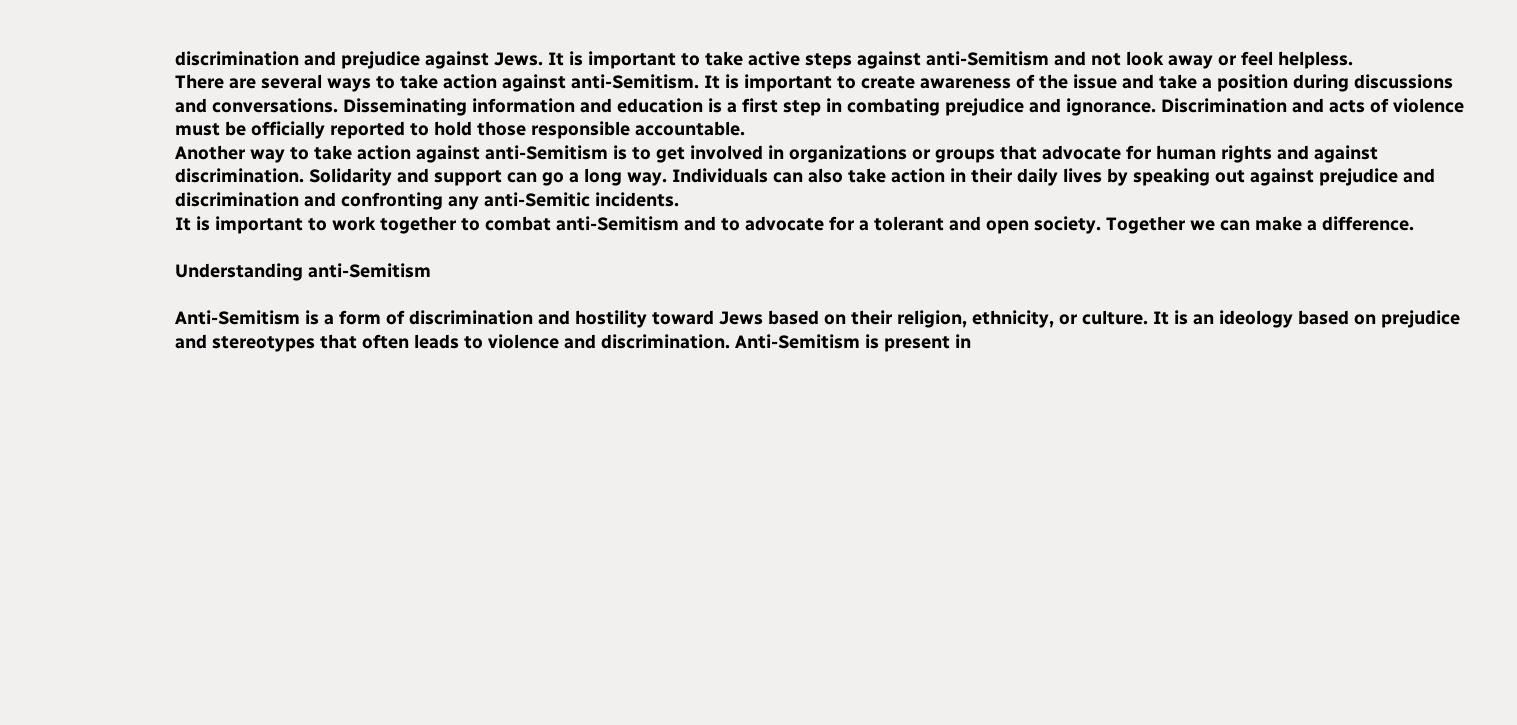discrimination and prejudice against Jews. It is important to take active steps against anti-Semitism and not look away or feel helpless.
There are several ways to take action against anti-Semitism. It is important to create awareness of the issue and take a position during discussions and conversations. Disseminating information and education is a first step in combating prejudice and ignorance. Discrimination and acts of violence must be officially reported to hold those responsible accountable.
Another way to take action against anti-Semitism is to get involved in organizations or groups that advocate for human rights and against discrimination. Solidarity and support can go a long way. Individuals can also take action in their daily lives by speaking out against prejudice and discrimination and confronting any anti-Semitic incidents.
It is important to work together to combat anti-Semitism and to advocate for a tolerant and open society. Together we can make a difference.

Understanding anti-Semitism

Anti-Semitism is a form of discrimination and hostility toward Jews based on their religion, ethnicity, or culture. It is an ideology based on prejudice and stereotypes that often leads to violence and discrimination. Anti-Semitism is present in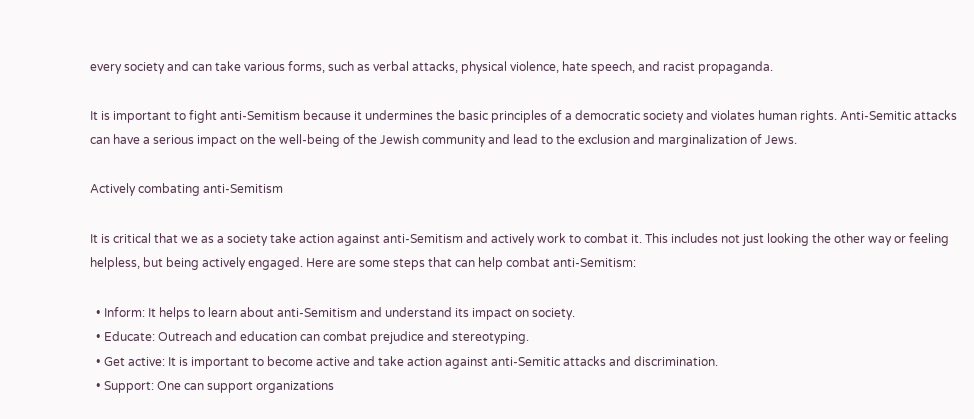every society and can take various forms, such as verbal attacks, physical violence, hate speech, and racist propaganda.

It is important to fight anti-Semitism because it undermines the basic principles of a democratic society and violates human rights. Anti-Semitic attacks can have a serious impact on the well-being of the Jewish community and lead to the exclusion and marginalization of Jews.

Actively combating anti-Semitism

It is critical that we as a society take action against anti-Semitism and actively work to combat it. This includes not just looking the other way or feeling helpless, but being actively engaged. Here are some steps that can help combat anti-Semitism:

  • Inform: It helps to learn about anti-Semitism and understand its impact on society.
  • Educate: Outreach and education can combat prejudice and stereotyping.
  • Get active: It is important to become active and take action against anti-Semitic attacks and discrimination.
  • Support: One can support organizations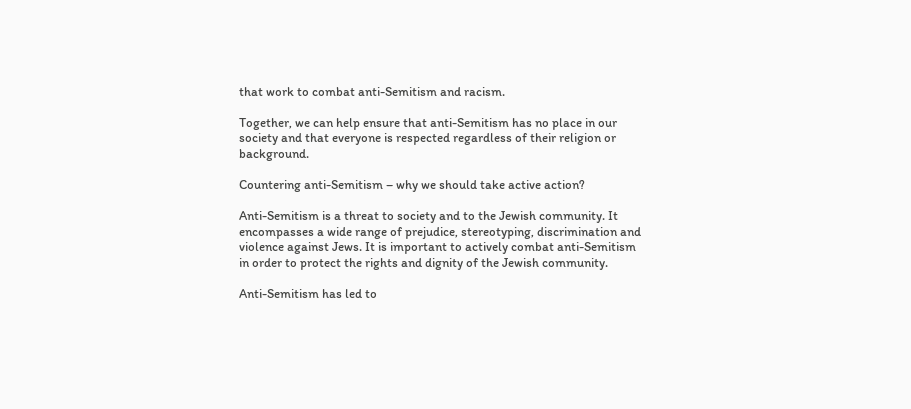that work to combat anti-Semitism and racism.

Together, we can help ensure that anti-Semitism has no place in our society and that everyone is respected regardless of their religion or background.

Countering anti-Semitism – why we should take active action?

Anti-Semitism is a threat to society and to the Jewish community. It encompasses a wide range of prejudice, stereotyping, discrimination and violence against Jews. It is important to actively combat anti-Semitism in order to protect the rights and dignity of the Jewish community.

Anti-Semitism has led to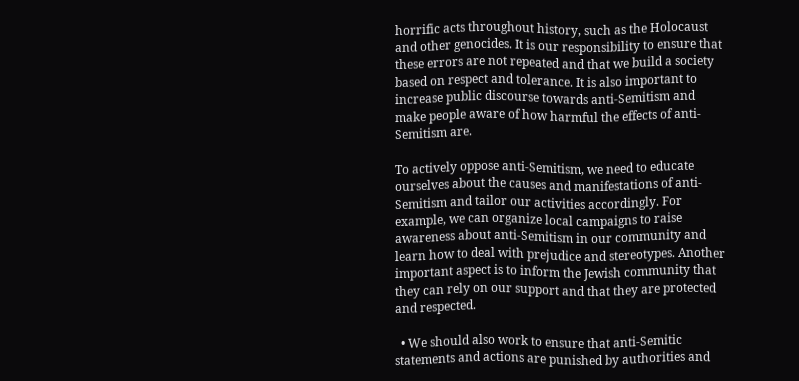horrific acts throughout history, such as the Holocaust and other genocides. It is our responsibility to ensure that these errors are not repeated and that we build a society based on respect and tolerance. It is also important to increase public discourse towards anti-Semitism and make people aware of how harmful the effects of anti-Semitism are.

To actively oppose anti-Semitism, we need to educate ourselves about the causes and manifestations of anti-Semitism and tailor our activities accordingly. For example, we can organize local campaigns to raise awareness about anti-Semitism in our community and learn how to deal with prejudice and stereotypes. Another important aspect is to inform the Jewish community that they can rely on our support and that they are protected and respected.

  • We should also work to ensure that anti-Semitic statements and actions are punished by authorities and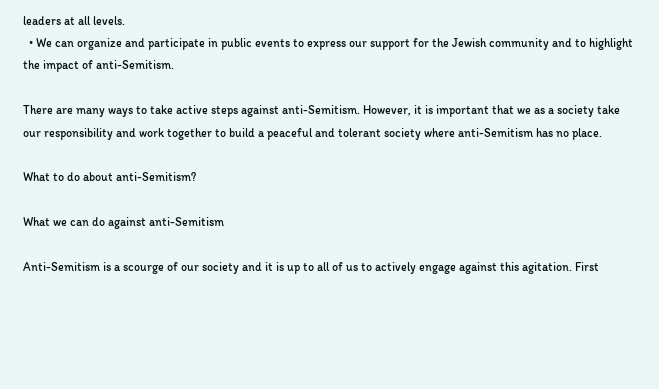leaders at all levels.
  • We can organize and participate in public events to express our support for the Jewish community and to highlight the impact of anti-Semitism.

There are many ways to take active steps against anti-Semitism. However, it is important that we as a society take our responsibility and work together to build a peaceful and tolerant society where anti-Semitism has no place.

What to do about anti-Semitism?

What we can do against anti-Semitism

Anti-Semitism is a scourge of our society and it is up to all of us to actively engage against this agitation. First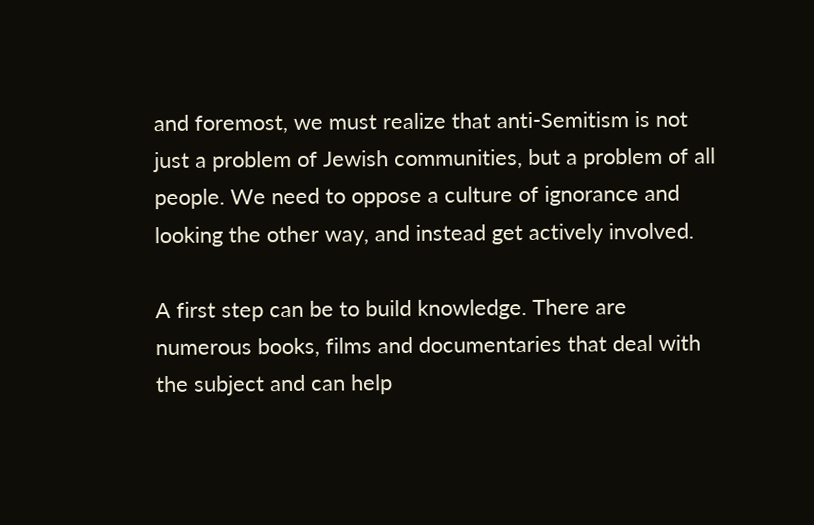and foremost, we must realize that anti-Semitism is not just a problem of Jewish communities, but a problem of all people. We need to oppose a culture of ignorance and looking the other way, and instead get actively involved.

A first step can be to build knowledge. There are numerous books, films and documentaries that deal with the subject and can help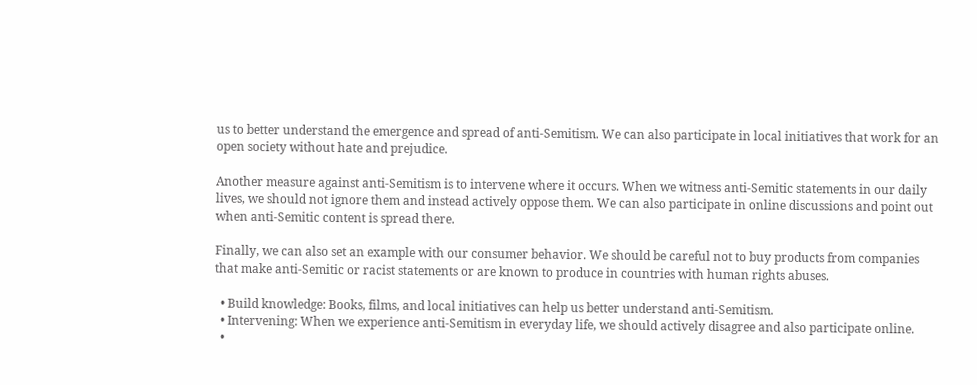us to better understand the emergence and spread of anti-Semitism. We can also participate in local initiatives that work for an open society without hate and prejudice.

Another measure against anti-Semitism is to intervene where it occurs. When we witness anti-Semitic statements in our daily lives, we should not ignore them and instead actively oppose them. We can also participate in online discussions and point out when anti-Semitic content is spread there.

Finally, we can also set an example with our consumer behavior. We should be careful not to buy products from companies that make anti-Semitic or racist statements or are known to produce in countries with human rights abuses.

  • Build knowledge: Books, films, and local initiatives can help us better understand anti-Semitism.
  • Intervening: When we experience anti-Semitism in everyday life, we should actively disagree and also participate online.
  •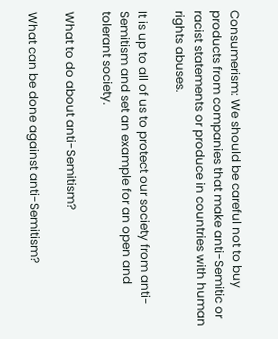Consumerism: We should be careful not to buy products from companies that make anti-Semitic or racist statements or produce in countries with human rights abuses.

It is up to all of us to protect our society from anti-Semitism and set an example for an open and tolerant society.

What to do about anti-Semitism?

What can be done against anti-Semitism?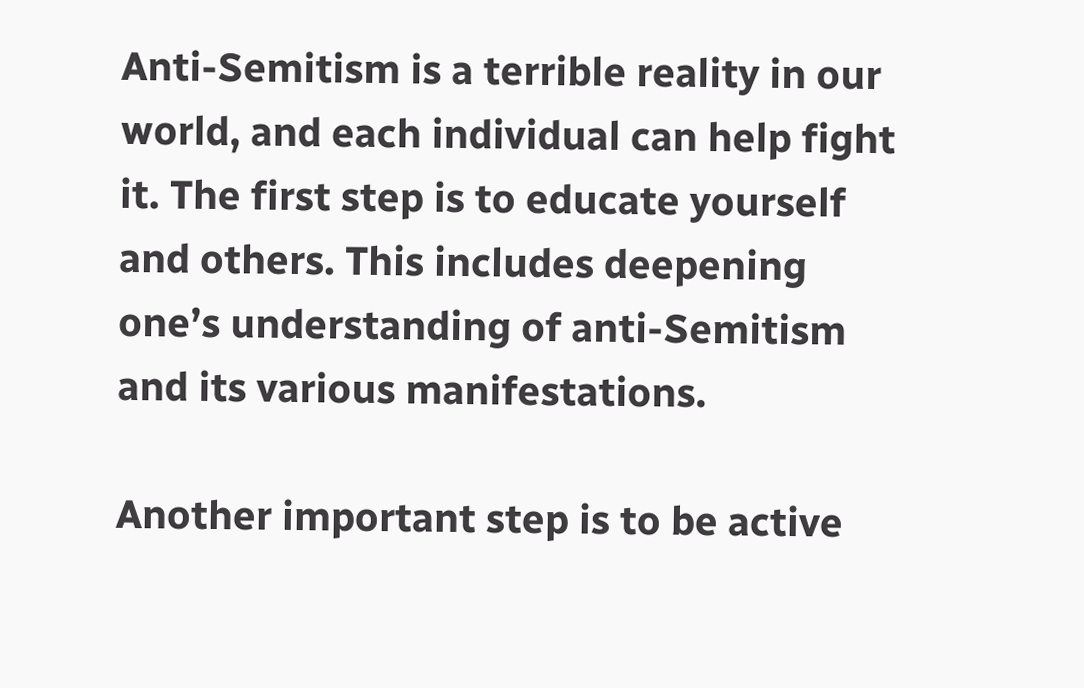Anti-Semitism is a terrible reality in our world, and each individual can help fight it. The first step is to educate yourself and others. This includes deepening one’s understanding of anti-Semitism and its various manifestations.

Another important step is to be active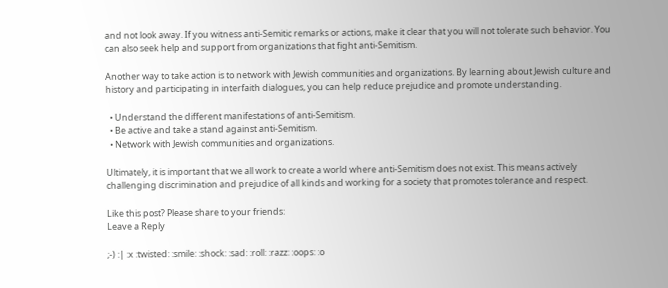and not look away. If you witness anti-Semitic remarks or actions, make it clear that you will not tolerate such behavior. You can also seek help and support from organizations that fight anti-Semitism.

Another way to take action is to network with Jewish communities and organizations. By learning about Jewish culture and history and participating in interfaith dialogues, you can help reduce prejudice and promote understanding.

  • Understand the different manifestations of anti-Semitism.
  • Be active and take a stand against anti-Semitism.
  • Network with Jewish communities and organizations.

Ultimately, it is important that we all work to create a world where anti-Semitism does not exist. This means actively challenging discrimination and prejudice of all kinds and working for a society that promotes tolerance and respect.

Like this post? Please share to your friends:
Leave a Reply

;-) :| :x :twisted: :smile: :shock: :sad: :roll: :razz: :oops: :o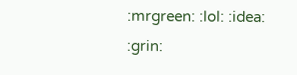:mrgreen: :lol: :idea: :grin: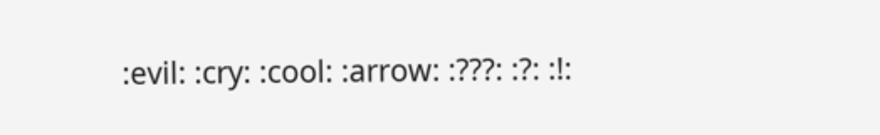:evil: :cry: :cool: :arrow: :???: :?: :!: